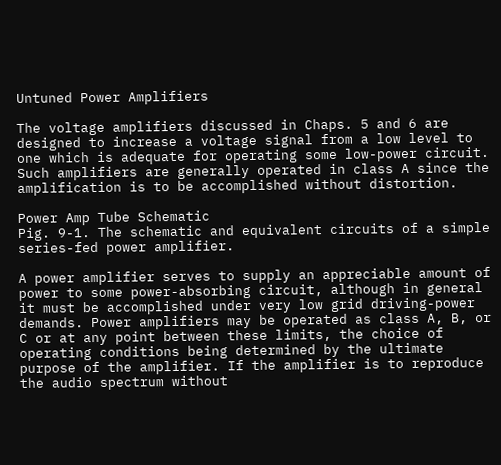Untuned Power Amplifiers

The voltage amplifiers discussed in Chaps. 5 and 6 are designed to increase a voltage signal from a low level to one which is adequate for operating some low-power circuit. Such amplifiers are generally operated in class A since the amplification is to be accomplished without distortion.

Power Amp Tube Schematic
Pig. 9-1. The schematic and equivalent circuits of a simple series-fed power amplifier.

A power amplifier serves to supply an appreciable amount of power to some power-absorbing circuit, although in general it must be accomplished under very low grid driving-power demands. Power amplifiers may be operated as class A, B, or C or at any point between these limits, the choice of operating conditions being determined by the ultimate purpose of the amplifier. If the amplifier is to reproduce the audio spectrum without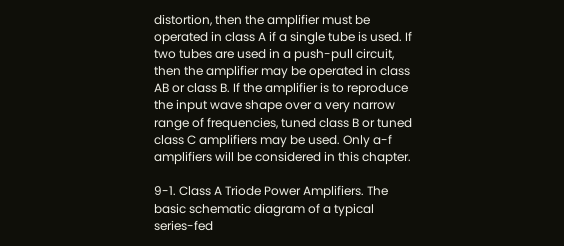distortion, then the amplifier must be operated in class A if a single tube is used. If two tubes are used in a push-pull circuit, then the amplifier may be operated in class AB or class B. If the amplifier is to reproduce the input wave shape over a very narrow range of frequencies, tuned class B or tuned class C amplifiers may be used. Only a-f amplifiers will be considered in this chapter.

9-1. Class A Triode Power Amplifiers. The basic schematic diagram of a typical series-fed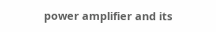power amplifier and its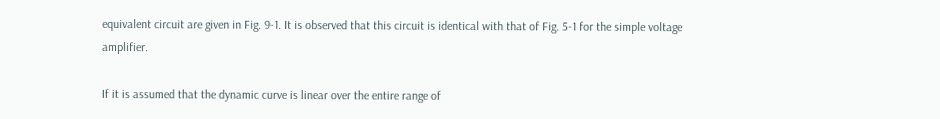equivalent circuit are given in Fig. 9-1. It is observed that this circuit is identical with that of Fig. 5-1 for the simple voltage amplifier.

If it is assumed that the dynamic curve is linear over the entire range of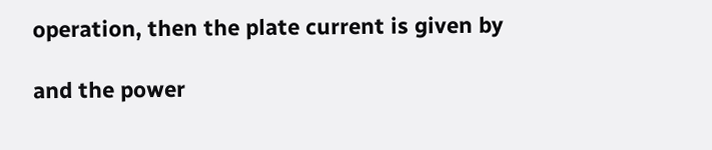operation, then the plate current is given by

and the power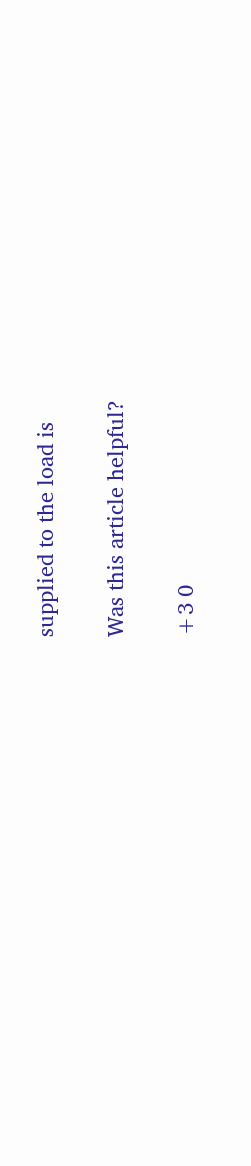supplied to the load is

Was this article helpful?

+3 0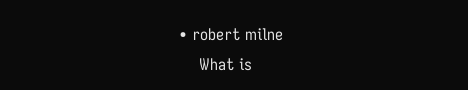• robert milne
    What is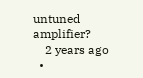untuned amplifier?
    2 years ago
  •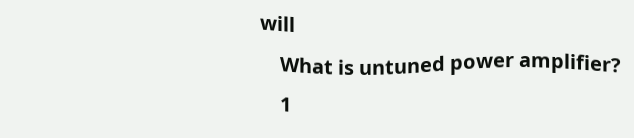will
    What is untuned power amplifier?
    1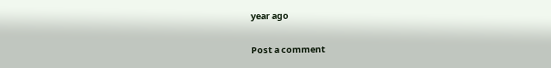year ago

Post a comment